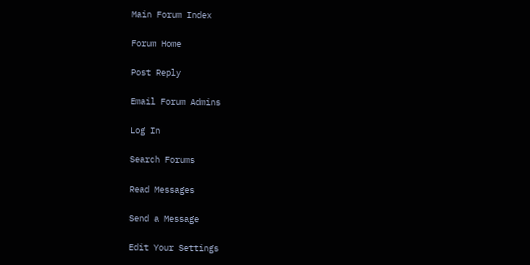Main Forum Index

Forum Home

Post Reply

Email Forum Admins

Log In

Search Forums

Read Messages

Send a Message

Edit Your Settings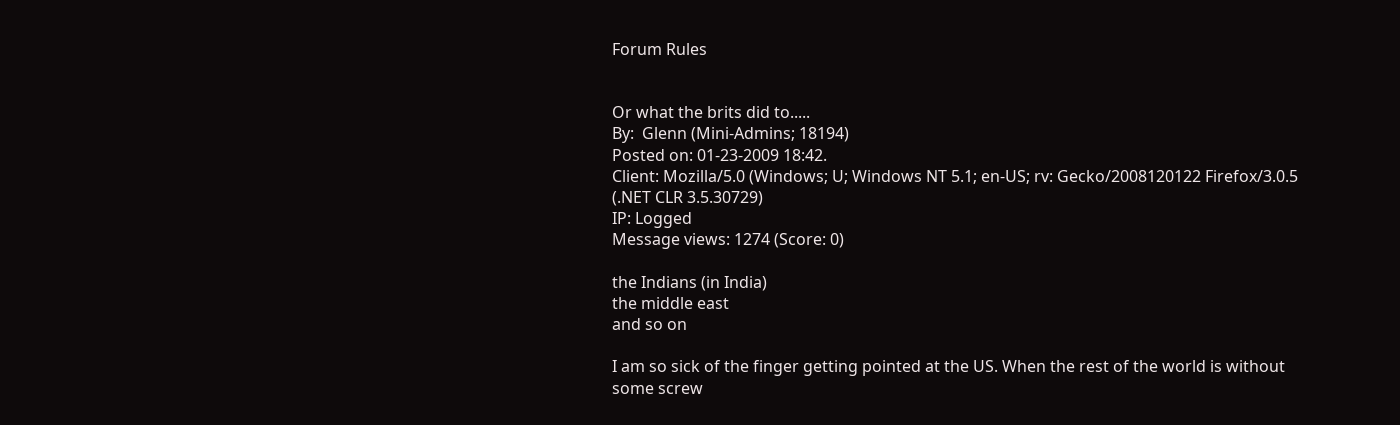Forum Rules


Or what the brits did to.....
By:  Glenn (Mini-Admins; 18194)
Posted on: 01-23-2009 18:42.
Client: Mozilla/5.0 (Windows; U; Windows NT 5.1; en-US; rv: Gecko/2008120122 Firefox/3.0.5 (.NET CLR 3.5.30729)
IP: Logged
Message views: 1274 (Score: 0)

the Indians (in India)
the middle east
and so on

I am so sick of the finger getting pointed at the US. When the rest of the world is without some screw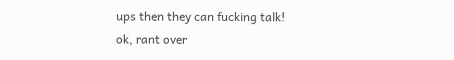ups then they can fucking talk!
ok, rant over